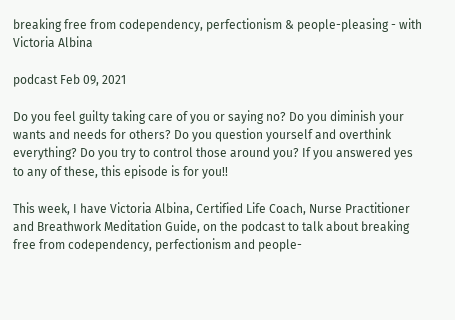breaking free from codependency, perfectionism & people-pleasing - with Victoria Albina

podcast Feb 09, 2021

Do you feel guilty taking care of you or saying no? Do you diminish your wants and needs for others? Do you question yourself and overthink everything? Do you try to control those around you? If you answered yes to any of these, this episode is for you!!

This week, I have Victoria Albina, Certified Life Coach, Nurse Practitioner and Breathwork Meditation Guide, on the podcast to talk about breaking free from codependency, perfectionism and people-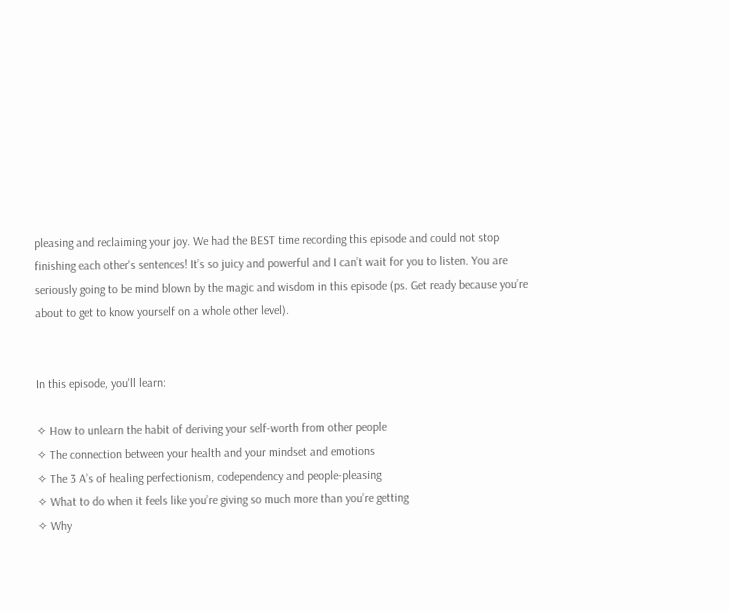pleasing and reclaiming your joy. We had the BEST time recording this episode and could not stop finishing each other's sentences! It’s so juicy and powerful and I can’t wait for you to listen. You are seriously going to be mind blown by the magic and wisdom in this episode (ps. Get ready because you’re about to get to know yourself on a whole other level).


In this episode, you'll learn:

✧ How to unlearn the habit of deriving your self-worth from other people
✧ The connection between your health and your mindset and emotions
✧ The 3 A’s of healing perfectionism, codependency and people-pleasing
✧ What to do when it feels like you’re giving so much more than you’re getting
✧ Why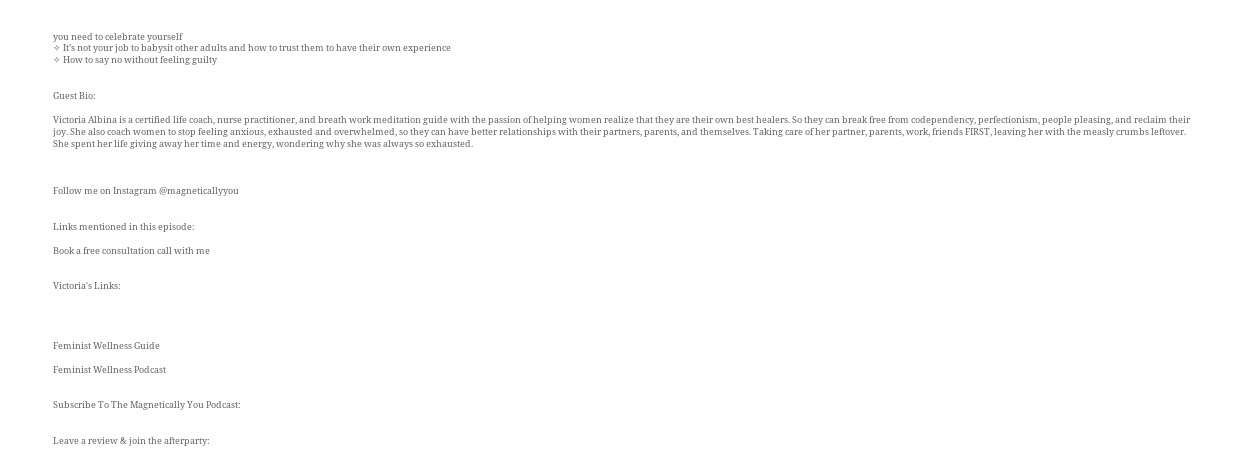you need to celebrate yourself
✧ It’s not your job to babysit other adults and how to trust them to have their own experience
✧ How to say no without feeling guilty


Guest Bio:

Victoria Albina is a certified life coach, nurse practitioner, and breath work meditation guide with the passion of helping women realize that they are their own best healers. So they can break free from codependency, perfectionism, people pleasing, and reclaim their joy. She also coach women to stop feeling anxious, exhausted and overwhelmed, so they can have better relationships with their partners, parents, and themselves. Taking care of her partner, parents, work, friends FIRST, leaving her with the measly crumbs leftover. She spent her life giving away her time and energy, wondering why she was always so exhausted.



Follow me on Instagram @magneticallyyou


Links mentioned in this episode:

Book a free consultation call with me


Victoria's Links:




Feminist Wellness Guide

Feminist Wellness Podcast


Subscribe To The Magnetically You Podcast:


Leave a review & join the afterparty: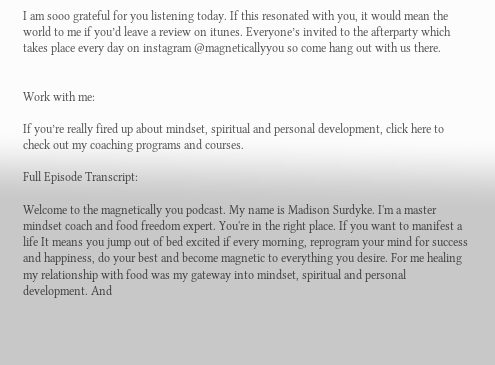I am sooo grateful for you listening today. If this resonated with you, it would mean the world to me if you’d leave a review on itunes. Everyone’s invited to the afterparty which takes place every day on instagram @magneticallyyou so come hang out with us there.


Work with me:

If you’re really fired up about mindset, spiritual and personal development, click here to check out my coaching programs and courses.

Full Episode Transcript:

Welcome to the magnetically you podcast. My name is Madison Surdyke. I'm a master mindset coach and food freedom expert. You're in the right place. If you want to manifest a life It means you jump out of bed excited if every morning, reprogram your mind for success and happiness, do your best and become magnetic to everything you desire. For me healing my relationship with food was my gateway into mindset, spiritual and personal development. And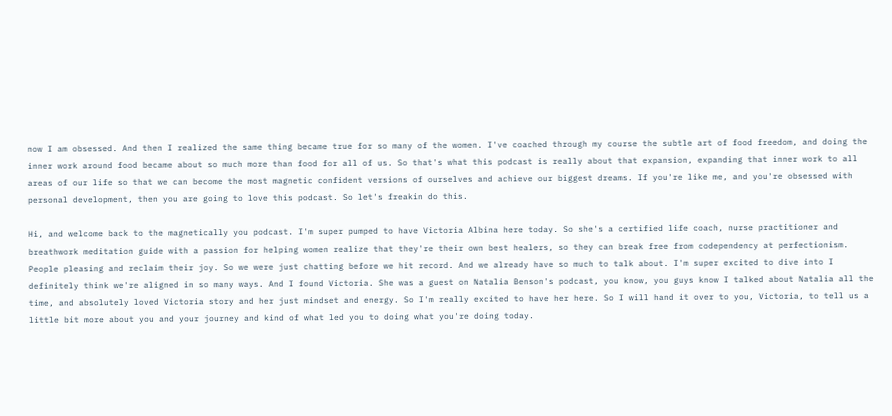now I am obsessed. And then I realized the same thing became true for so many of the women. I've coached through my course the subtle art of food freedom, and doing the inner work around food became about so much more than food for all of us. So that's what this podcast is really about that expansion, expanding that inner work to all areas of our life so that we can become the most magnetic confident versions of ourselves and achieve our biggest dreams. If you're like me, and you're obsessed with personal development, then you are going to love this podcast. So let's freakin do this.

Hi, and welcome back to the magnetically you podcast. I'm super pumped to have Victoria Albina here today. So she's a certified life coach, nurse practitioner and breathwork meditation guide with a passion for helping women realize that they're their own best healers, so they can break free from codependency at perfectionism. People pleasing and reclaim their joy. So we were just chatting before we hit record. And we already have so much to talk about. I'm super excited to dive into I definitely think we're aligned in so many ways. And I found Victoria. She was a guest on Natalia Benson's podcast, you know, you guys know I talked about Natalia all the time, and absolutely loved Victoria story and her just mindset and energy. So I'm really excited to have her here. So I will hand it over to you, Victoria, to tell us a little bit more about you and your journey and kind of what led you to doing what you're doing today.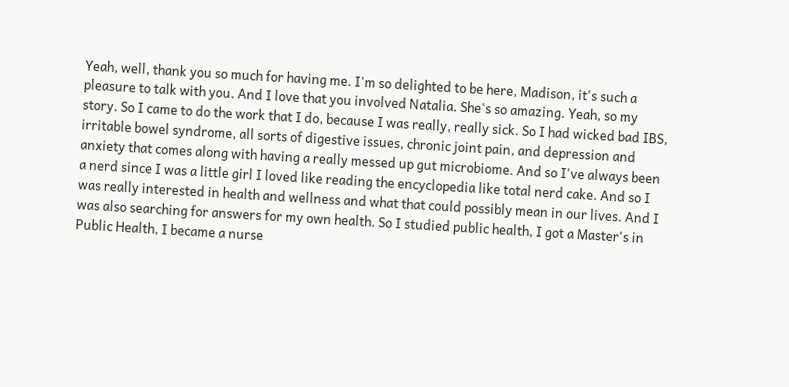Yeah, well, thank you so much for having me. I'm so delighted to be here, Madison, it's such a pleasure to talk with you. And I love that you involved Natalia. She's so amazing. Yeah, so my story. So I came to do the work that I do, because I was really, really sick. So I had wicked bad IBS, irritable bowel syndrome, all sorts of digestive issues, chronic joint pain, and depression and anxiety that comes along with having a really messed up gut microbiome. And so I've always been a nerd since I was a little girl I loved like reading the encyclopedia like total nerd cake. And so I was really interested in health and wellness and what that could possibly mean in our lives. And I was also searching for answers for my own health. So I studied public health, I got a Master's in Public Health, I became a nurse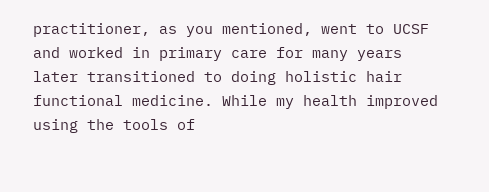practitioner, as you mentioned, went to UCSF and worked in primary care for many years later transitioned to doing holistic hair functional medicine. While my health improved using the tools of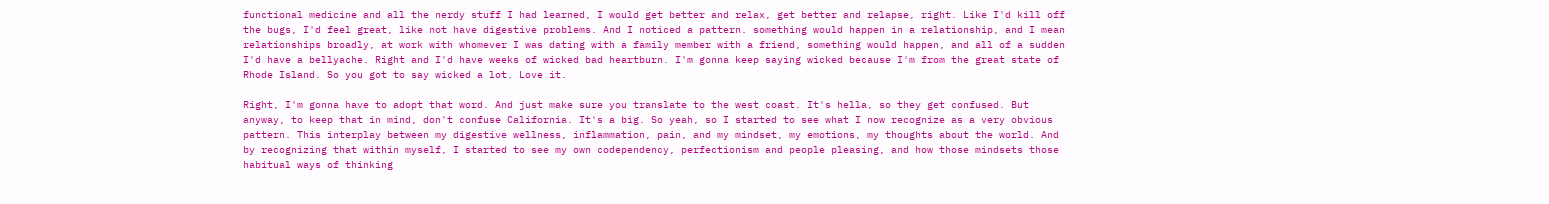functional medicine and all the nerdy stuff I had learned, I would get better and relax, get better and relapse, right. Like I'd kill off the bugs, I'd feel great, like not have digestive problems. And I noticed a pattern. something would happen in a relationship, and I mean relationships broadly, at work with whomever I was dating with a family member with a friend, something would happen, and all of a sudden I'd have a bellyache. Right and I'd have weeks of wicked bad heartburn. I'm gonna keep saying wicked because I'm from the great state of Rhode Island. So you got to say wicked a lot. Love it.

Right, I'm gonna have to adopt that word. And just make sure you translate to the west coast. It's hella, so they get confused. But anyway, to keep that in mind, don't confuse California. It's a big. So yeah, so I started to see what I now recognize as a very obvious pattern. This interplay between my digestive wellness, inflammation, pain, and my mindset, my emotions, my thoughts about the world. And by recognizing that within myself, I started to see my own codependency, perfectionism and people pleasing, and how those mindsets those habitual ways of thinking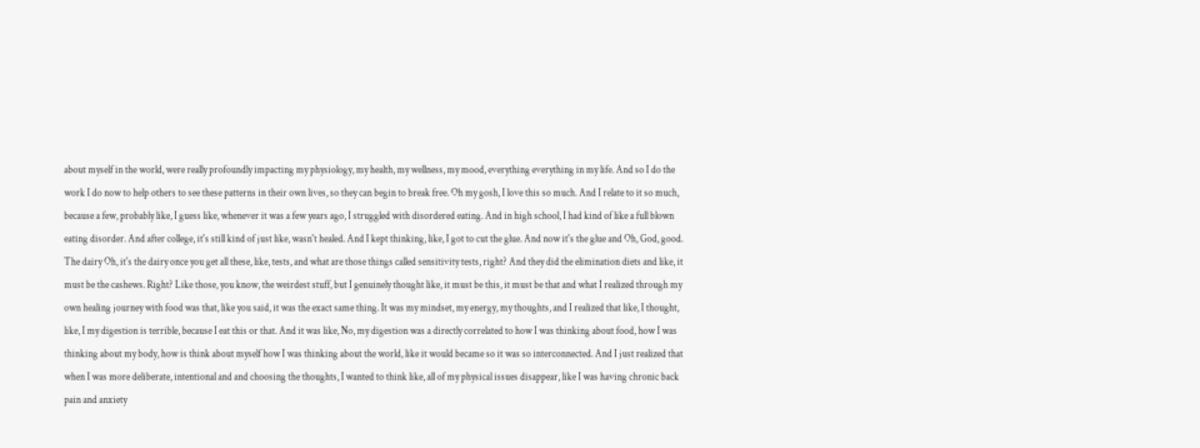about myself in the world, were really profoundly impacting my physiology, my health, my wellness, my mood, everything everything in my life. And so I do the work I do now to help others to see these patterns in their own lives, so they can begin to break free. Oh my gosh, I love this so much. And I relate to it so much, because a few, probably like, I guess like, whenever it was a few years ago, I struggled with disordered eating. And in high school, I had kind of like a full blown eating disorder. And after college, it's still kind of just like, wasn't healed. And I kept thinking, like, I got to cut the glue. And now it's the glue and Oh, God, good. The dairy Oh, it's the dairy once you get all these, like, tests, and what are those things called sensitivity tests, right? And they did the elimination diets and like, it must be the cashews. Right? Like those, you know, the weirdest stuff, but I genuinely thought like, it must be this, it must be that and what I realized through my own healing journey with food was that, like you said, it was the exact same thing. It was my mindset, my energy, my thoughts, and I realized that like, I thought, like, I my digestion is terrible, because I eat this or that. And it was like, No, my digestion was a directly correlated to how I was thinking about food, how I was thinking about my body, how is think about myself how I was thinking about the world, like it would became so it was so interconnected. And I just realized that when I was more deliberate, intentional and and choosing the thoughts, I wanted to think like, all of my physical issues disappear, like I was having chronic back pain and anxiety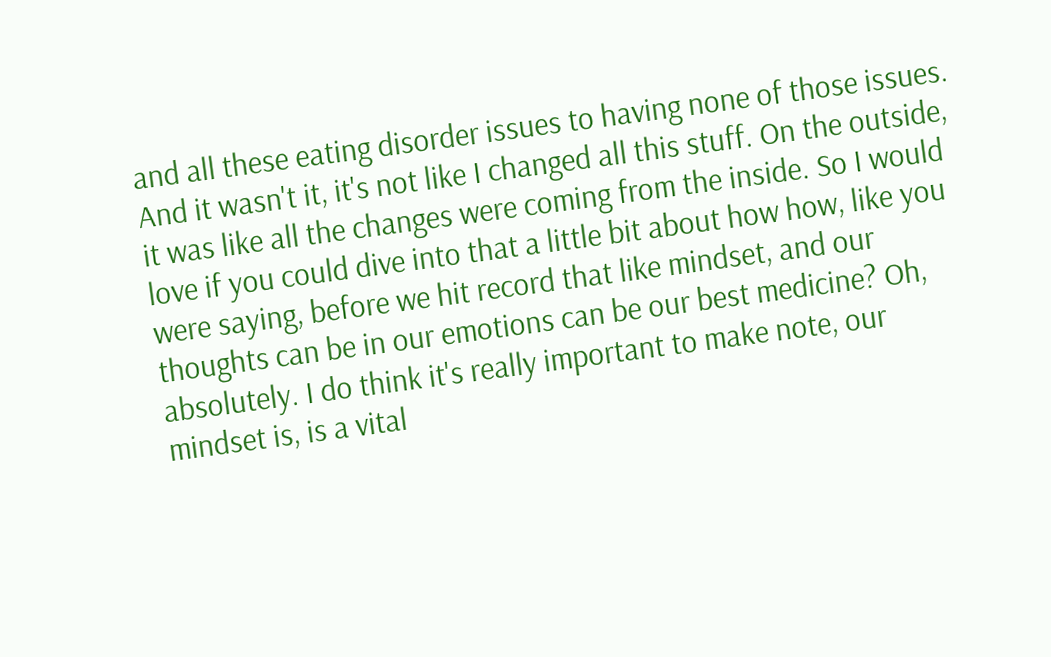and all these eating disorder issues to having none of those issues. And it wasn't it, it's not like I changed all this stuff. On the outside, it was like all the changes were coming from the inside. So I would love if you could dive into that a little bit about how how, like you were saying, before we hit record that like mindset, and our thoughts can be in our emotions can be our best medicine? Oh, absolutely. I do think it's really important to make note, our mindset is, is a vital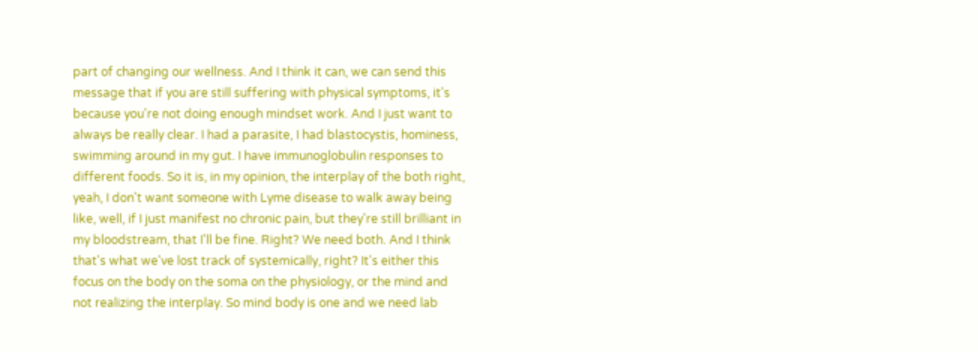part of changing our wellness. And I think it can, we can send this message that if you are still suffering with physical symptoms, it's because you're not doing enough mindset work. And I just want to always be really clear. I had a parasite, I had blastocystis, hominess, swimming around in my gut. I have immunoglobulin responses to different foods. So it is, in my opinion, the interplay of the both right, yeah, I don't want someone with Lyme disease to walk away being like, well, if I just manifest no chronic pain, but they're still brilliant in my bloodstream, that I'll be fine. Right? We need both. And I think that's what we've lost track of systemically, right? It's either this focus on the body on the soma on the physiology, or the mind and not realizing the interplay. So mind body is one and we need lab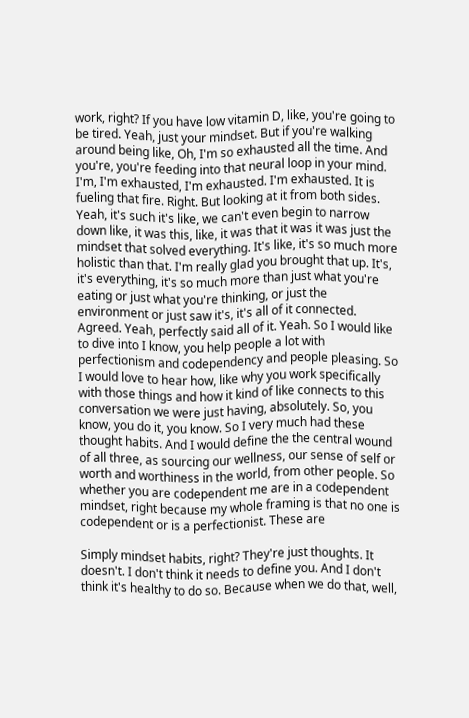work, right? If you have low vitamin D, like, you're going to be tired. Yeah, just your mindset. But if you're walking around being like, Oh, I'm so exhausted all the time. And you're, you're feeding into that neural loop in your mind. I'm, I'm exhausted, I'm exhausted. I'm exhausted. It is fueling that fire. Right. But looking at it from both sides. Yeah, it's such it's like, we can't even begin to narrow down like, it was this, like, it was that it was it was just the mindset that solved everything. It's like, it's so much more holistic than that. I'm really glad you brought that up. It's, it's everything, it's so much more than just what you're eating or just what you're thinking, or just the environment or just saw it's, it's all of it connected. Agreed. Yeah, perfectly said all of it. Yeah. So I would like to dive into I know, you help people a lot with perfectionism and codependency and people pleasing. So I would love to hear how, like why you work specifically with those things and how it kind of like connects to this conversation we were just having, absolutely. So, you know, you do it, you know. So I very much had these thought habits. And I would define the the central wound of all three, as sourcing our wellness, our sense of self or worth and worthiness in the world, from other people. So whether you are codependent me are in a codependent mindset, right because my whole framing is that no one is codependent or is a perfectionist. These are

Simply mindset habits, right? They're just thoughts. It doesn't. I don't think it needs to define you. And I don't think it's healthy to do so. Because when we do that, well,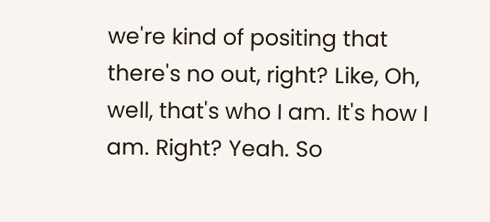we're kind of positing that there's no out, right? Like, Oh, well, that's who I am. It's how I am. Right? Yeah. So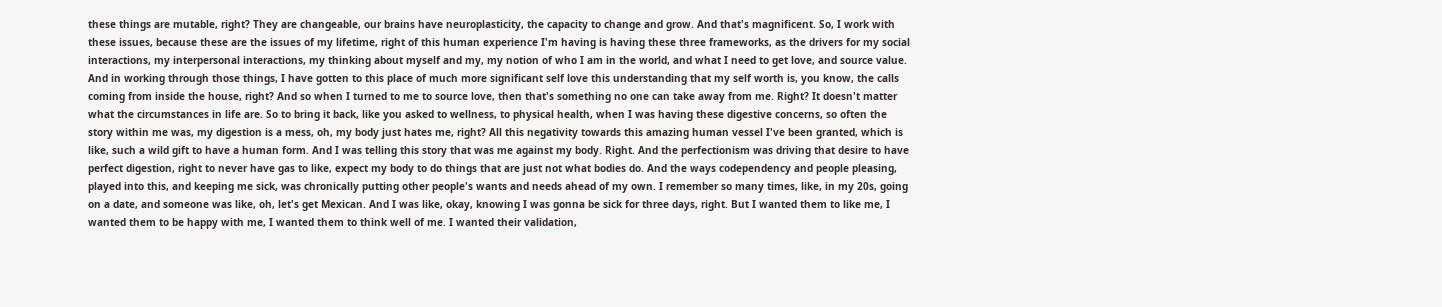these things are mutable, right? They are changeable, our brains have neuroplasticity, the capacity to change and grow. And that's magnificent. So, I work with these issues, because these are the issues of my lifetime, right of this human experience I'm having is having these three frameworks, as the drivers for my social interactions, my interpersonal interactions, my thinking about myself and my, my notion of who I am in the world, and what I need to get love, and source value. And in working through those things, I have gotten to this place of much more significant self love this understanding that my self worth is, you know, the calls coming from inside the house, right? And so when I turned to me to source love, then that's something no one can take away from me. Right? It doesn't matter what the circumstances in life are. So to bring it back, like you asked to wellness, to physical health, when I was having these digestive concerns, so often the story within me was, my digestion is a mess, oh, my body just hates me, right? All this negativity towards this amazing human vessel I've been granted, which is like, such a wild gift to have a human form. And I was telling this story that was me against my body. Right. And the perfectionism was driving that desire to have perfect digestion, right to never have gas to like, expect my body to do things that are just not what bodies do. And the ways codependency and people pleasing, played into this, and keeping me sick, was chronically putting other people's wants and needs ahead of my own. I remember so many times, like, in my 20s, going on a date, and someone was like, oh, let's get Mexican. And I was like, okay, knowing I was gonna be sick for three days, right. But I wanted them to like me, I wanted them to be happy with me, I wanted them to think well of me. I wanted their validation,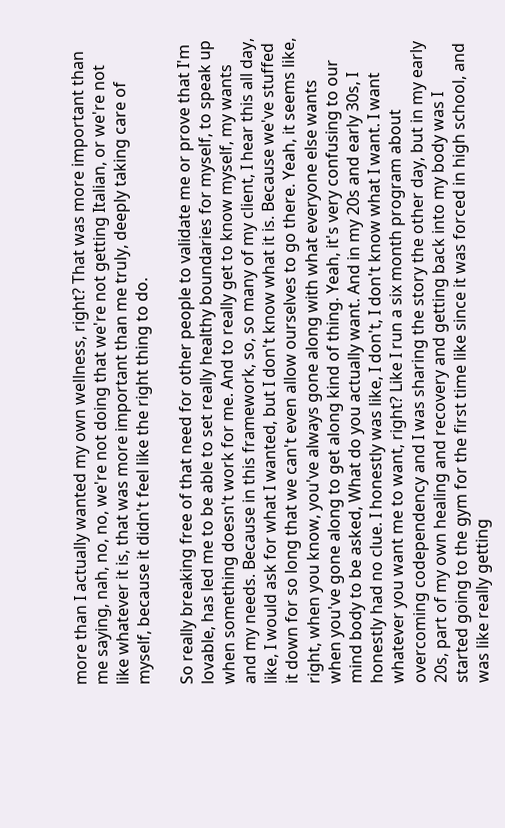more than I actually wanted my own wellness, right? That was more important than me saying, nah, no, no, we're not doing that we're not getting Italian, or we're not like whatever it is, that was more important than me truly, deeply taking care of myself, because it didn't feel like the right thing to do.

So really breaking free of that need for other people to validate me or prove that I'm lovable, has led me to be able to set really healthy boundaries for myself, to speak up when something doesn't work for me. And to really get to know myself, my wants and my needs. Because in this framework, so, so many of my client, I hear this all day, like, I would ask for what I wanted, but I don't know what it is. Because we've stuffed it down for so long that we can't even allow ourselves to go there. Yeah, it seems like, right, when you know, you've always gone along with what everyone else wants when you've gone along to get along kind of thing. Yeah, it's very confusing to our mind body to be asked, What do you actually want. And in my 20s and early 30s, I honestly had no clue. I honestly was like, I don't, I don't know what I want. I want whatever you want me to want, right? Like I run a six month program about overcoming codependency and I was sharing the story the other day, but in my early 20s, part of my own healing and recovery and getting back into my body was I started going to the gym for the first time like since it was forced in high school, and was like really getting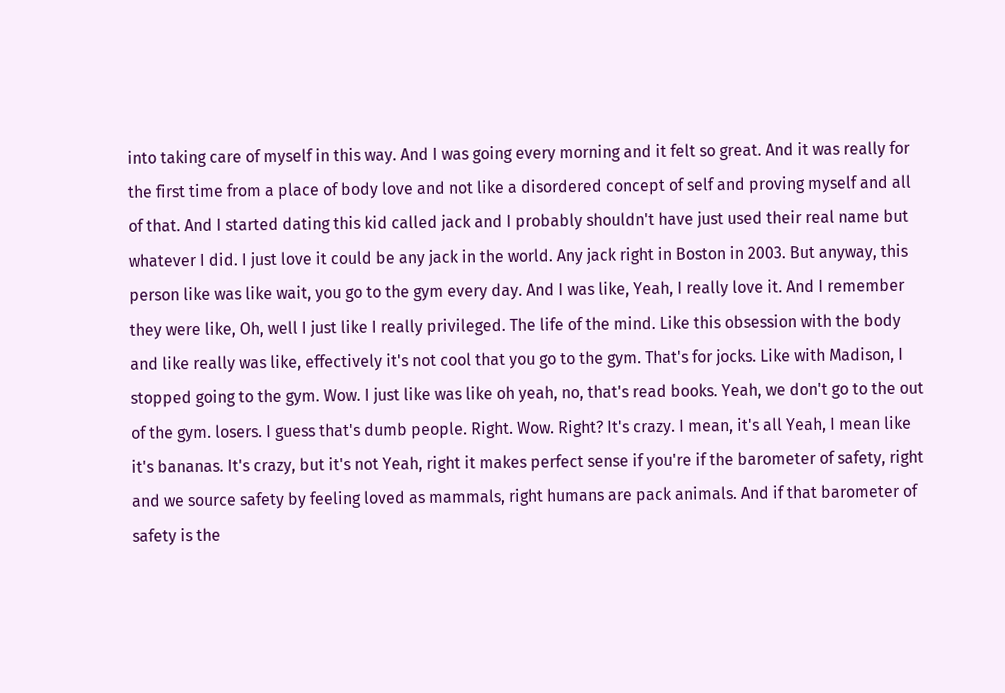into taking care of myself in this way. And I was going every morning and it felt so great. And it was really for the first time from a place of body love and not like a disordered concept of self and proving myself and all of that. And I started dating this kid called jack and I probably shouldn't have just used their real name but whatever I did. I just love it could be any jack in the world. Any jack right in Boston in 2003. But anyway, this person like was like wait, you go to the gym every day. And I was like, Yeah, I really love it. And I remember they were like, Oh, well I just like I really privileged. The life of the mind. Like this obsession with the body and like really was like, effectively it's not cool that you go to the gym. That's for jocks. Like with Madison, I stopped going to the gym. Wow. I just like was like oh yeah, no, that's read books. Yeah, we don't go to the out of the gym. losers. I guess that's dumb people. Right. Wow. Right? It's crazy. I mean, it's all Yeah, I mean like it's bananas. It's crazy, but it's not Yeah, right it makes perfect sense if you're if the barometer of safety, right and we source safety by feeling loved as mammals, right humans are pack animals. And if that barometer of safety is the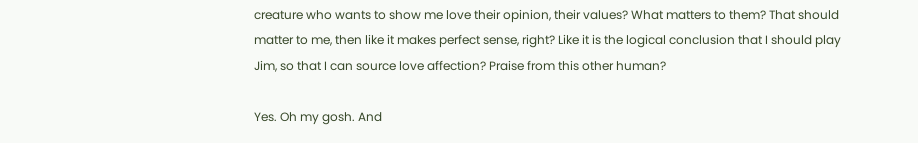creature who wants to show me love their opinion, their values? What matters to them? That should matter to me, then like it makes perfect sense, right? Like it is the logical conclusion that I should play Jim, so that I can source love affection? Praise from this other human?

Yes. Oh my gosh. And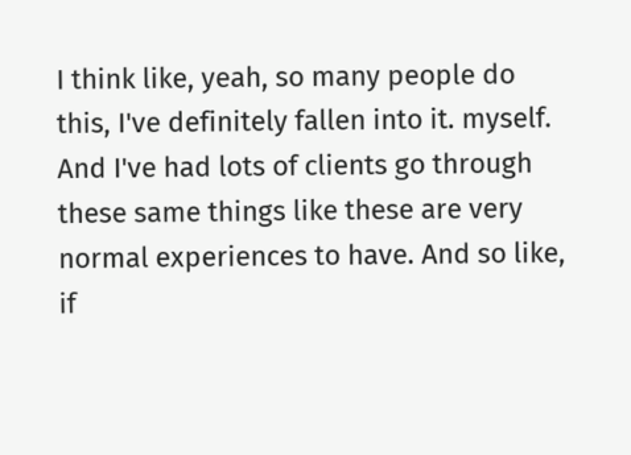I think like, yeah, so many people do this, I've definitely fallen into it. myself. And I've had lots of clients go through these same things like these are very normal experiences to have. And so like, if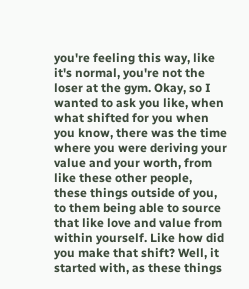you're feeling this way, like it's normal, you're not the loser at the gym. Okay, so I wanted to ask you like, when what shifted for you when you know, there was the time where you were deriving your value and your worth, from like these other people, these things outside of you, to them being able to source that like love and value from within yourself. Like how did you make that shift? Well, it started with, as these things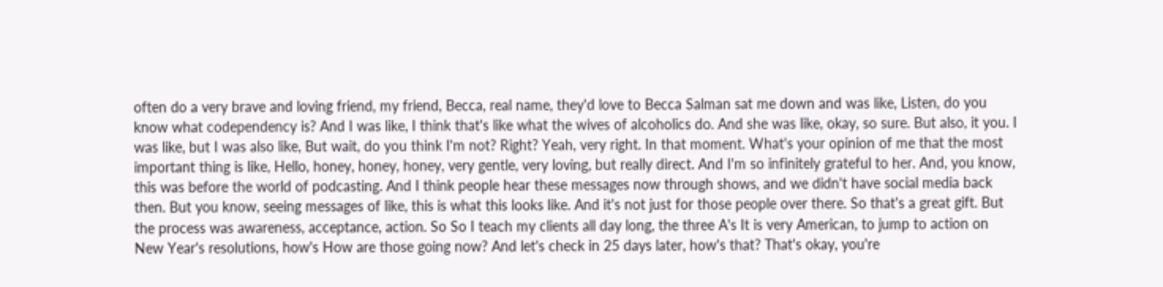often do a very brave and loving friend, my friend, Becca, real name, they'd love to Becca Salman sat me down and was like, Listen, do you know what codependency is? And I was like, I think that's like what the wives of alcoholics do. And she was like, okay, so sure. But also, it you. I was like, but I was also like, But wait, do you think I'm not? Right? Yeah, very right. In that moment. What's your opinion of me that the most important thing is like, Hello, honey, honey, honey, very gentle, very loving, but really direct. And I'm so infinitely grateful to her. And, you know, this was before the world of podcasting. And I think people hear these messages now through shows, and we didn't have social media back then. But you know, seeing messages of like, this is what this looks like. And it's not just for those people over there. So that's a great gift. But the process was awareness, acceptance, action. So So I teach my clients all day long, the three A's It is very American, to jump to action on New Year's resolutions, how's How are those going now? And let's check in 25 days later, how's that? That's okay, you're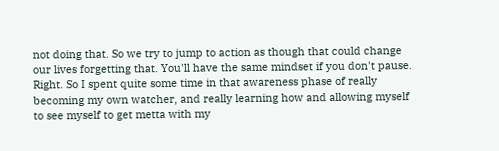not doing that. So we try to jump to action as though that could change our lives forgetting that. You'll have the same mindset if you don't pause. Right. So I spent quite some time in that awareness phase of really becoming my own watcher, and really learning how and allowing myself to see myself to get metta with my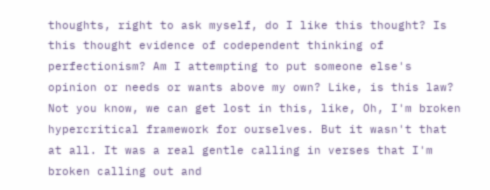thoughts, right to ask myself, do I like this thought? Is this thought evidence of codependent thinking of perfectionism? Am I attempting to put someone else's opinion or needs or wants above my own? Like, is this law? Not you know, we can get lost in this, like, Oh, I'm broken hypercritical framework for ourselves. But it wasn't that at all. It was a real gentle calling in verses that I'm broken calling out and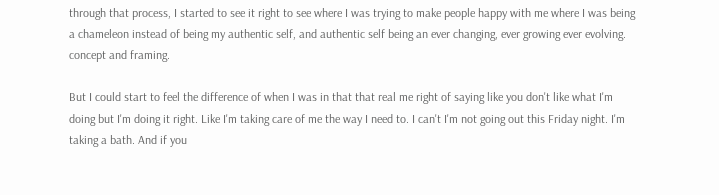through that process, I started to see it right to see where I was trying to make people happy with me where I was being a chameleon instead of being my authentic self, and authentic self being an ever changing, ever growing ever evolving. concept and framing.

But I could start to feel the difference of when I was in that that real me right of saying like you don't like what I'm doing but I'm doing it right. Like I'm taking care of me the way I need to. I can't I'm not going out this Friday night. I'm taking a bath. And if you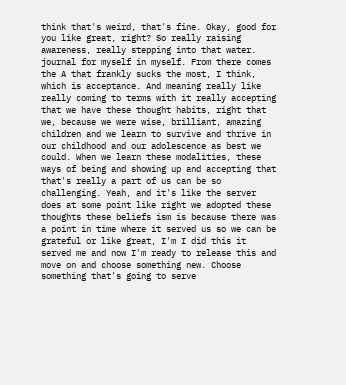think that's weird, that's fine. Okay, good for you like great, right? So really raising awareness, really stepping into that water. journal for myself in myself. From there comes the A that frankly sucks the most, I think, which is acceptance. And meaning really like really coming to terms with it really accepting that we have these thought habits, right that we, because we were wise, brilliant, amazing children and we learn to survive and thrive in our childhood and our adolescence as best we could. When we learn these modalities, these ways of being and showing up and accepting that that's really a part of us can be so challenging. Yeah, and it's like the server does at some point like right we adopted these thoughts these beliefs ism is because there was a point in time where it served us so we can be grateful or like great, I'm I did this it served me and now I'm ready to release this and move on and choose something new. Choose something that's going to serve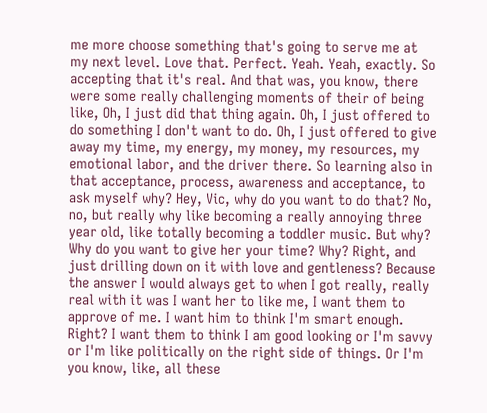me more choose something that's going to serve me at my next level. Love that. Perfect. Yeah. Yeah, exactly. So accepting that it's real. And that was, you know, there were some really challenging moments of their of being like, Oh, I just did that thing again. Oh, I just offered to do something I don't want to do. Oh, I just offered to give away my time, my energy, my money, my resources, my emotional labor, and the driver there. So learning also in that acceptance, process, awareness and acceptance, to ask myself why? Hey, Vic, why do you want to do that? No, no, but really why like becoming a really annoying three year old, like totally becoming a toddler music. But why? Why do you want to give her your time? Why? Right, and just drilling down on it with love and gentleness? Because the answer I would always get to when I got really, really real with it was I want her to like me, I want them to approve of me. I want him to think I'm smart enough. Right? I want them to think I am good looking or I'm savvy or I'm like politically on the right side of things. Or I'm you know, like, all these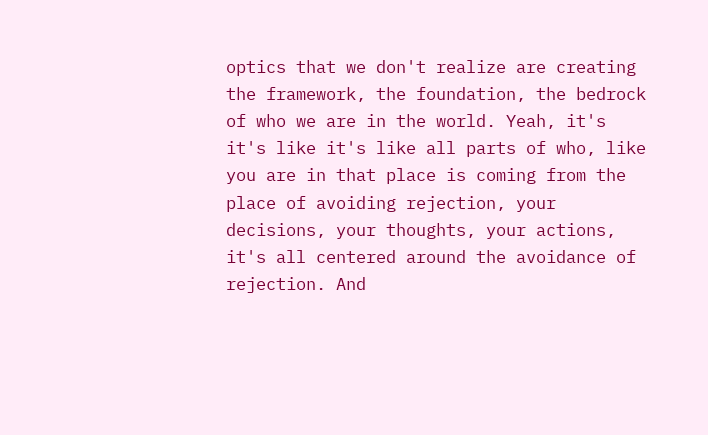optics that we don't realize are creating the framework, the foundation, the bedrock of who we are in the world. Yeah, it's it's like it's like all parts of who, like you are in that place is coming from the place of avoiding rejection, your decisions, your thoughts, your actions, it's all centered around the avoidance of rejection. And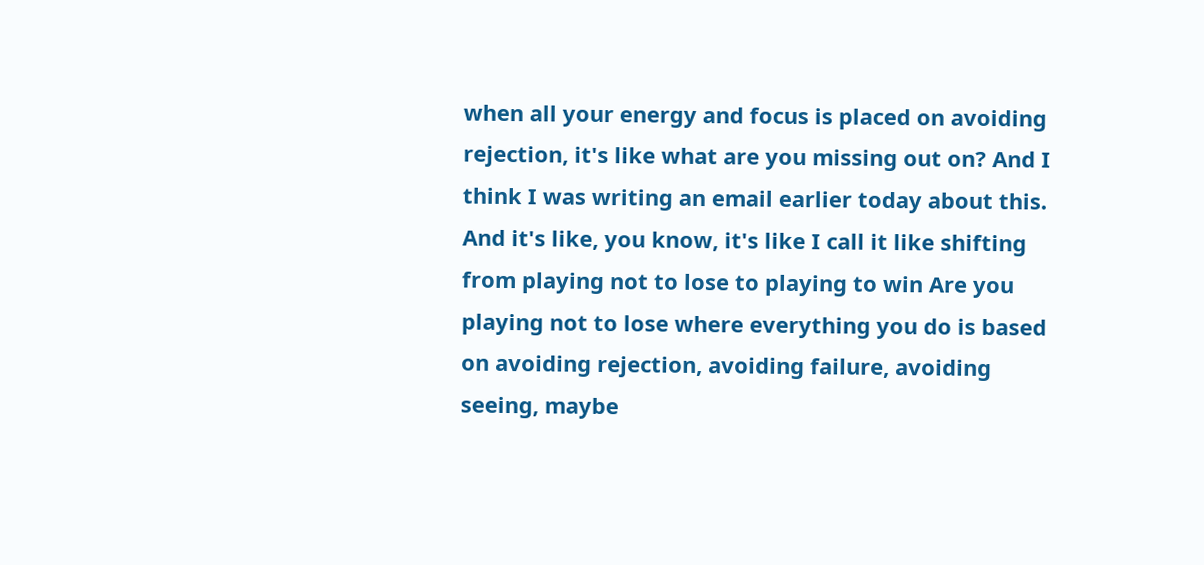when all your energy and focus is placed on avoiding rejection, it's like what are you missing out on? And I think I was writing an email earlier today about this. And it's like, you know, it's like I call it like shifting from playing not to lose to playing to win Are you playing not to lose where everything you do is based on avoiding rejection, avoiding failure, avoiding seeing, maybe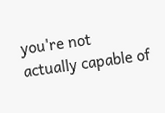you're not actually capable of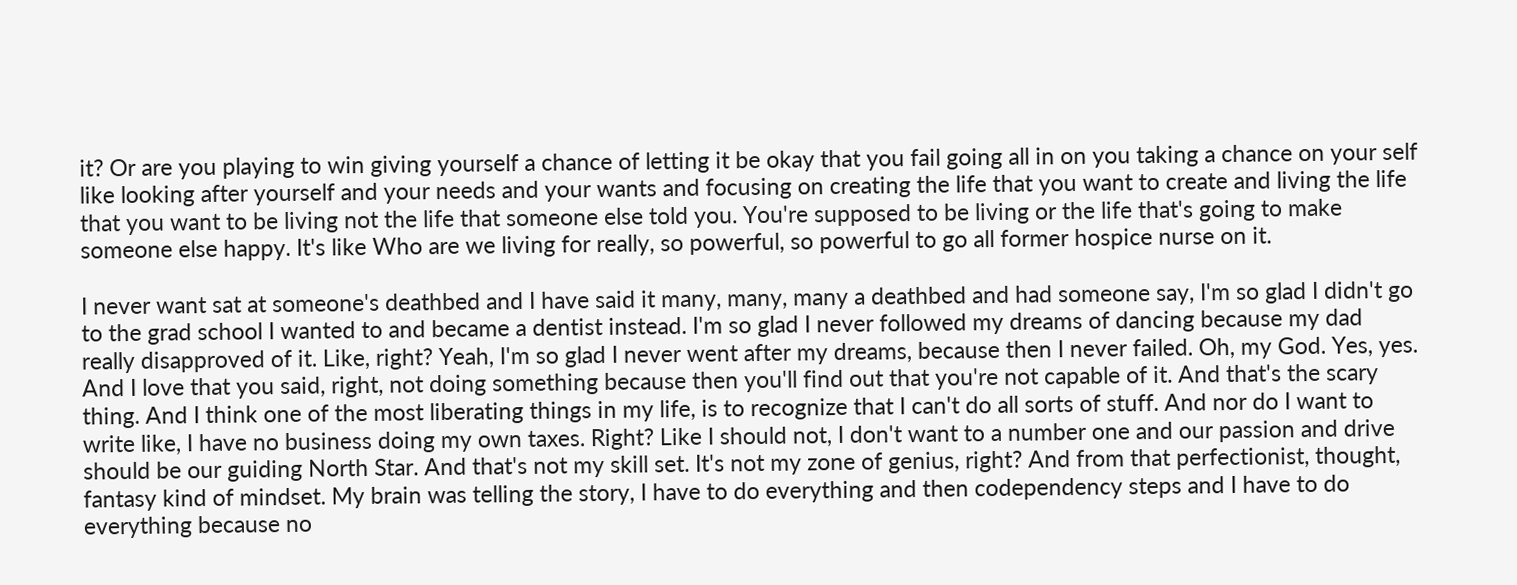it? Or are you playing to win giving yourself a chance of letting it be okay that you fail going all in on you taking a chance on your self like looking after yourself and your needs and your wants and focusing on creating the life that you want to create and living the life that you want to be living not the life that someone else told you. You're supposed to be living or the life that's going to make someone else happy. It's like Who are we living for really, so powerful, so powerful to go all former hospice nurse on it.

I never want sat at someone's deathbed and I have said it many, many, many a deathbed and had someone say, I'm so glad I didn't go to the grad school I wanted to and became a dentist instead. I'm so glad I never followed my dreams of dancing because my dad really disapproved of it. Like, right? Yeah, I'm so glad I never went after my dreams, because then I never failed. Oh, my God. Yes, yes. And I love that you said, right, not doing something because then you'll find out that you're not capable of it. And that's the scary thing. And I think one of the most liberating things in my life, is to recognize that I can't do all sorts of stuff. And nor do I want to write like, I have no business doing my own taxes. Right? Like I should not, I don't want to a number one and our passion and drive should be our guiding North Star. And that's not my skill set. It's not my zone of genius, right? And from that perfectionist, thought, fantasy kind of mindset. My brain was telling the story, I have to do everything and then codependency steps and I have to do everything because no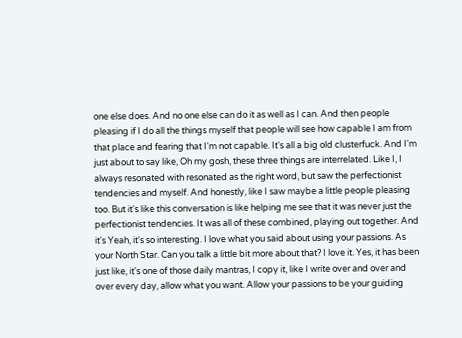one else does. And no one else can do it as well as I can. And then people pleasing if I do all the things myself that people will see how capable I am from that place and fearing that I'm not capable. It's all a big old clusterfuck. And I'm just about to say like, Oh my gosh, these three things are interrelated. Like I, I always resonated with resonated as the right word, but saw the perfectionist tendencies and myself. And honestly, like I saw maybe a little people pleasing too. But it's like this conversation is like helping me see that it was never just the perfectionist tendencies. It was all of these combined, playing out together. And it's Yeah, it's so interesting. I love what you said about using your passions. As your North Star. Can you talk a little bit more about that? I love it. Yes, it has been just like, it's one of those daily mantras, I copy it, like I write over and over and over every day, allow what you want. Allow your passions to be your guiding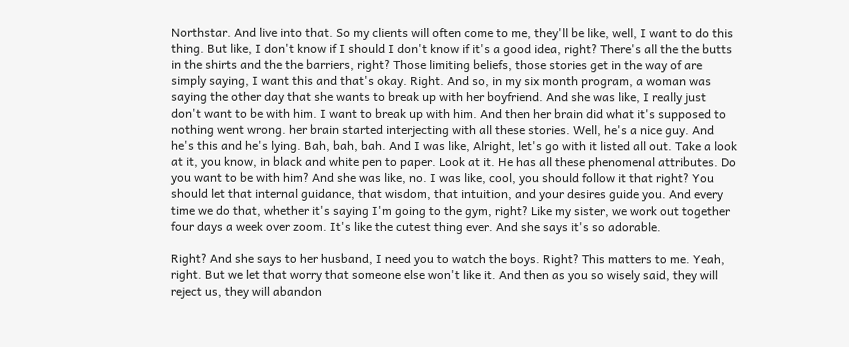Northstar. And live into that. So my clients will often come to me, they'll be like, well, I want to do this thing. But like, I don't know if I should I don't know if it's a good idea, right? There's all the the butts in the shirts and the the barriers, right? Those limiting beliefs, those stories get in the way of are simply saying, I want this and that's okay. Right. And so, in my six month program, a woman was saying the other day that she wants to break up with her boyfriend. And she was like, I really just don't want to be with him. I want to break up with him. And then her brain did what it's supposed to nothing went wrong. her brain started interjecting with all these stories. Well, he's a nice guy. And he's this and he's lying. Bah, bah, bah. And I was like, Alright, let's go with it listed all out. Take a look at it, you know, in black and white pen to paper. Look at it. He has all these phenomenal attributes. Do you want to be with him? And she was like, no. I was like, cool, you should follow it that right? You should let that internal guidance, that wisdom, that intuition, and your desires guide you. And every time we do that, whether it's saying I'm going to the gym, right? Like my sister, we work out together four days a week over zoom. It's like the cutest thing ever. And she says it's so adorable.

Right? And she says to her husband, I need you to watch the boys. Right? This matters to me. Yeah, right. But we let that worry that someone else won't like it. And then as you so wisely said, they will reject us, they will abandon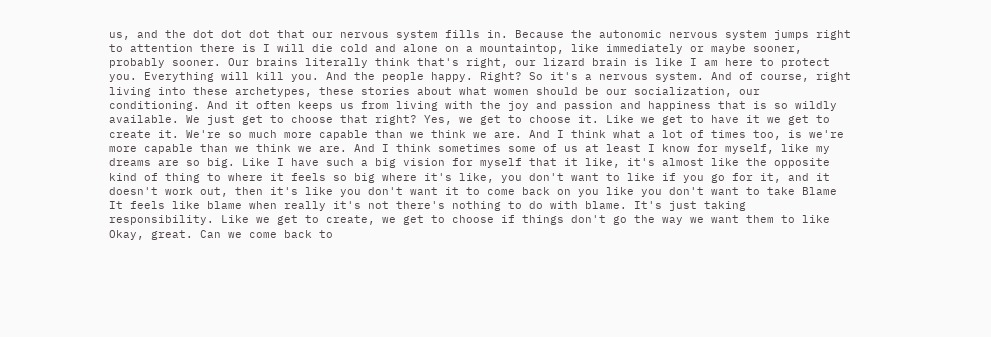us, and the dot dot dot that our nervous system fills in. Because the autonomic nervous system jumps right to attention there is I will die cold and alone on a mountaintop, like immediately or maybe sooner, probably sooner. Our brains literally think that's right, our lizard brain is like I am here to protect you. Everything will kill you. And the people happy. Right? So it's a nervous system. And of course, right living into these archetypes, these stories about what women should be our socialization, our conditioning. And it often keeps us from living with the joy and passion and happiness that is so wildly available. We just get to choose that right? Yes, we get to choose it. Like we get to have it we get to create it. We're so much more capable than we think we are. And I think what a lot of times too, is we're more capable than we think we are. And I think sometimes some of us at least I know for myself, like my dreams are so big. Like I have such a big vision for myself that it like, it's almost like the opposite kind of thing to where it feels so big where it's like, you don't want to like if you go for it, and it doesn't work out, then it's like you don't want it to come back on you like you don't want to take Blame It feels like blame when really it's not there's nothing to do with blame. It's just taking responsibility. Like we get to create, we get to choose if things don't go the way we want them to like Okay, great. Can we come back to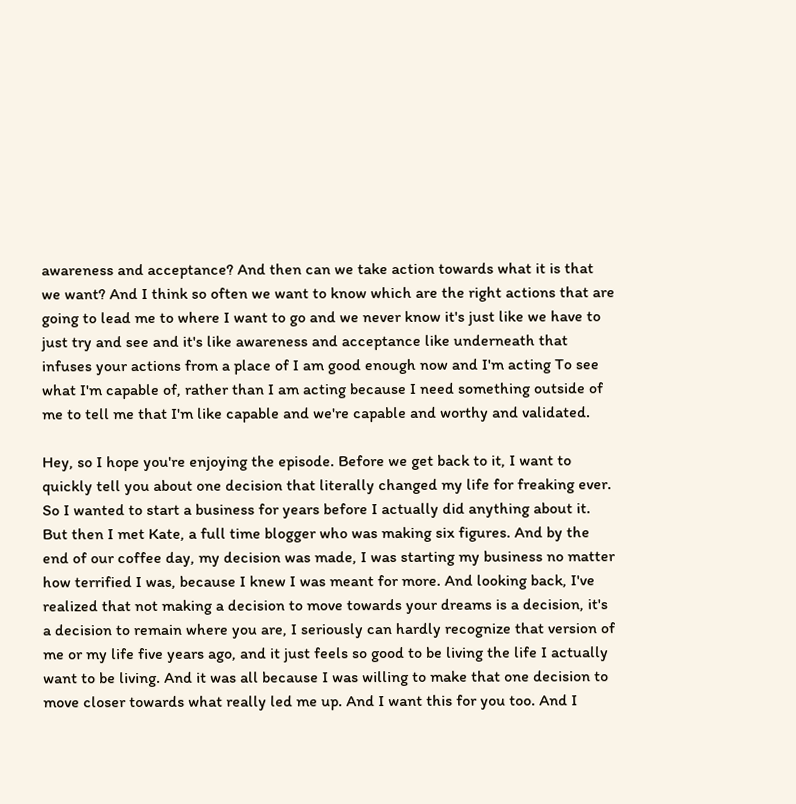awareness and acceptance? And then can we take action towards what it is that we want? And I think so often we want to know which are the right actions that are going to lead me to where I want to go and we never know it's just like we have to just try and see and it's like awareness and acceptance like underneath that infuses your actions from a place of I am good enough now and I'm acting To see what I'm capable of, rather than I am acting because I need something outside of me to tell me that I'm like capable and we're capable and worthy and validated.

Hey, so I hope you're enjoying the episode. Before we get back to it, I want to quickly tell you about one decision that literally changed my life for freaking ever. So I wanted to start a business for years before I actually did anything about it. But then I met Kate, a full time blogger who was making six figures. And by the end of our coffee day, my decision was made, I was starting my business no matter how terrified I was, because I knew I was meant for more. And looking back, I've realized that not making a decision to move towards your dreams is a decision, it's a decision to remain where you are, I seriously can hardly recognize that version of me or my life five years ago, and it just feels so good to be living the life I actually want to be living. And it was all because I was willing to make that one decision to move closer towards what really led me up. And I want this for you too. And I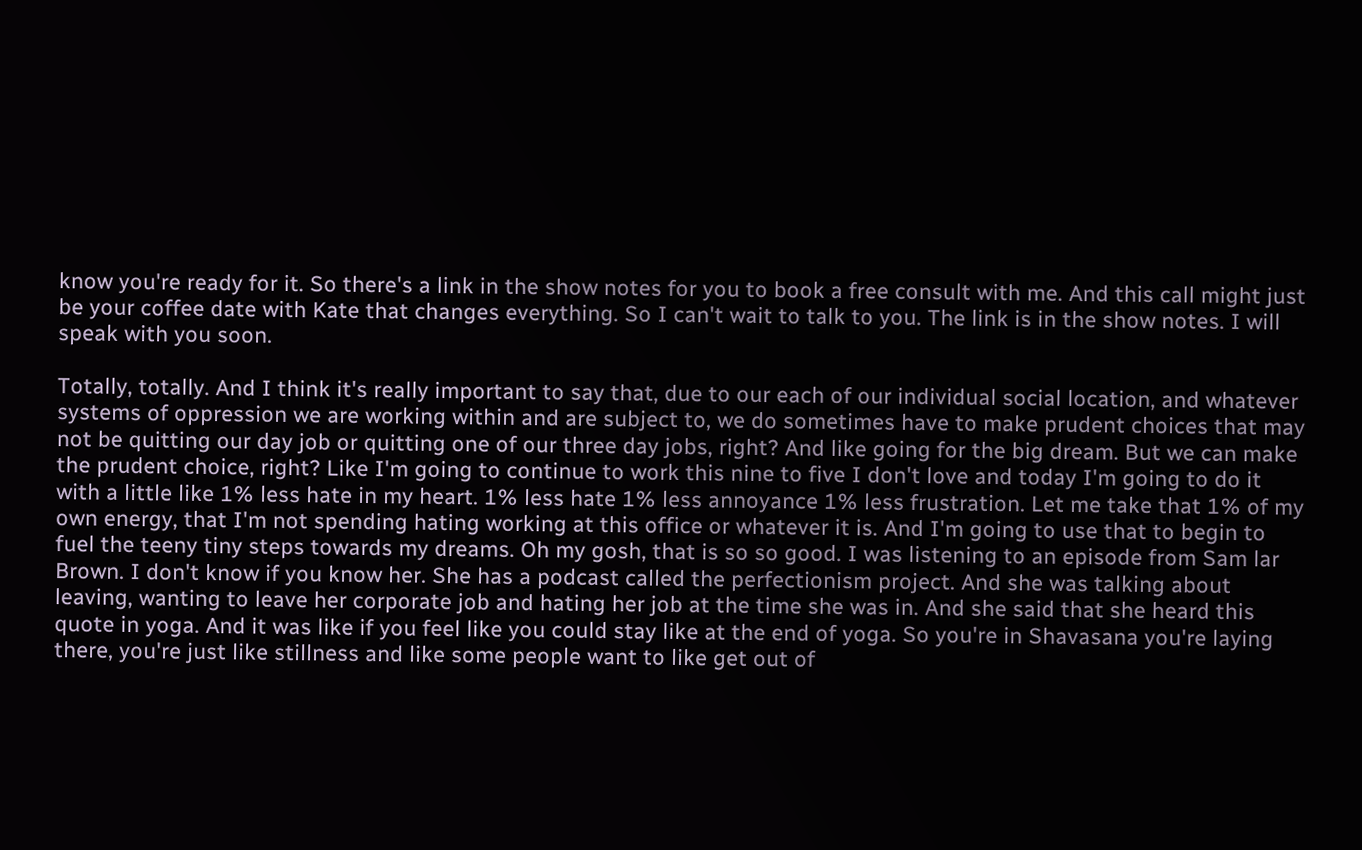know you're ready for it. So there's a link in the show notes for you to book a free consult with me. And this call might just be your coffee date with Kate that changes everything. So I can't wait to talk to you. The link is in the show notes. I will speak with you soon.

Totally, totally. And I think it's really important to say that, due to our each of our individual social location, and whatever systems of oppression we are working within and are subject to, we do sometimes have to make prudent choices that may not be quitting our day job or quitting one of our three day jobs, right? And like going for the big dream. But we can make the prudent choice, right? Like I'm going to continue to work this nine to five I don't love and today I'm going to do it with a little like 1% less hate in my heart. 1% less hate 1% less annoyance 1% less frustration. Let me take that 1% of my own energy, that I'm not spending hating working at this office or whatever it is. And I'm going to use that to begin to fuel the teeny tiny steps towards my dreams. Oh my gosh, that is so so good. I was listening to an episode from Sam lar Brown. I don't know if you know her. She has a podcast called the perfectionism project. And she was talking about leaving, wanting to leave her corporate job and hating her job at the time she was in. And she said that she heard this quote in yoga. And it was like if you feel like you could stay like at the end of yoga. So you're in Shavasana you're laying there, you're just like stillness and like some people want to like get out of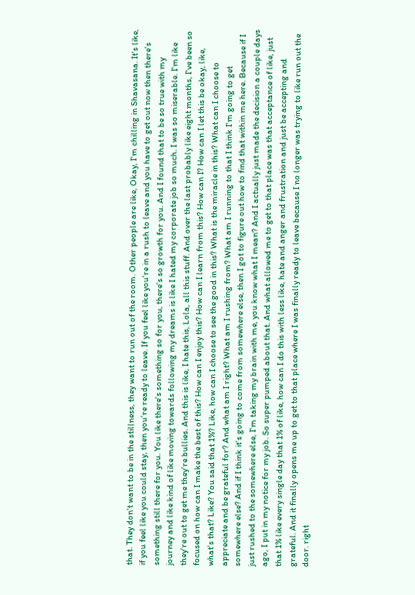that. They don't want to be in the stillness, they want to run out of the room. Other people are like, Okay, I'm chilling in Shavasana. It's like, if you feel like you could stay, then you're ready to leave. If you feel like you're in a rush to leave and you have to get out now then there's something still there for you. You like there's something so for you, there's so growth for you. And I found that to be so true with my journey and like kind of like moving towards following my dreams is like I hated my corporate job so much. I was so miserable. I'm like they're out to get me they're bullies. And this is like, I hate this, Lola, all this stuff. And over the last probably like eight months, I've been so focused on how can I make the best of this? How can I enjoy this? How can I learn from this? How can I? How can I let this be okay, like, what's that? Like? You said that 1%? Like, how can I choose to see the good in this? What is the miracle in this? What can I choose to appreciate and be grateful for? And what am I right? What am I rushing from? What am I running to that I think I'm going to get somewhere else? And if I think it's going to come from somewhere else, then I got to figure out how to find that within me here. Because if I just rushed to the somewhere else, I'm taking my brain with me, you know what I mean? And I actually just made the decision a couple days ago, I put in my notice for my job. So super pumped about that. And what allowed me to get to that place was that acceptance of like, just that 1% like every single day that 1% of like, how can I do this with less like, hate and anger and frustration and just be accepting and grateful. And it finally opens me up to get to that place where I was finally ready to leave because I no longer was trying to like run out the door. right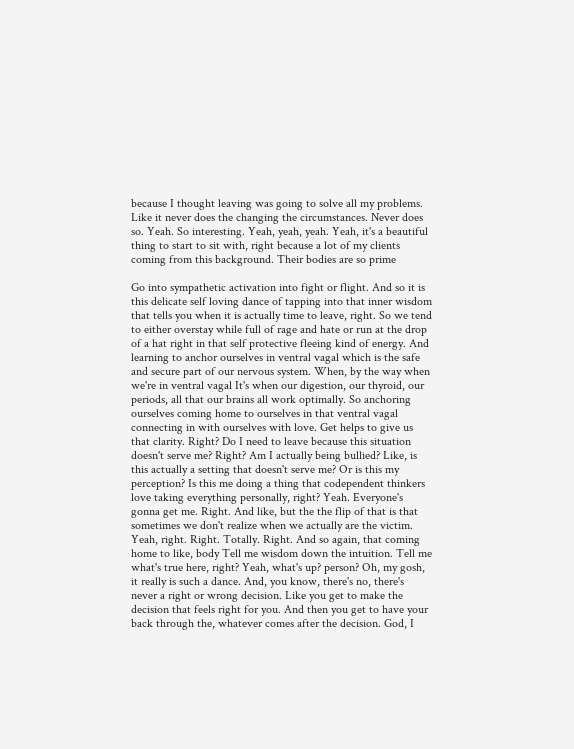because I thought leaving was going to solve all my problems. Like it never does the changing the circumstances. Never does so. Yeah. So interesting. Yeah, yeah, yeah. Yeah, it's a beautiful thing to start to sit with, right because a lot of my clients coming from this background. Their bodies are so prime

Go into sympathetic activation into fight or flight. And so it is this delicate self loving dance of tapping into that inner wisdom that tells you when it is actually time to leave, right. So we tend to either overstay while full of rage and hate or run at the drop of a hat right in that self protective fleeing kind of energy. And learning to anchor ourselves in ventral vagal which is the safe and secure part of our nervous system. When, by the way when we're in ventral vagal It's when our digestion, our thyroid, our periods, all that our brains all work optimally. So anchoring ourselves coming home to ourselves in that ventral vagal connecting in with ourselves with love. Get helps to give us that clarity. Right? Do I need to leave because this situation doesn't serve me? Right? Am I actually being bullied? Like, is this actually a setting that doesn't serve me? Or is this my perception? Is this me doing a thing that codependent thinkers love taking everything personally, right? Yeah. Everyone's gonna get me. Right. And like, but the the flip of that is that sometimes we don't realize when we actually are the victim. Yeah, right. Right. Totally. Right. And so again, that coming home to like, body Tell me wisdom down the intuition. Tell me what's true here, right? Yeah, what's up? person? Oh, my gosh, it really is such a dance. And, you know, there's no, there's never a right or wrong decision. Like you get to make the decision that feels right for you. And then you get to have your back through the, whatever comes after the decision. God, I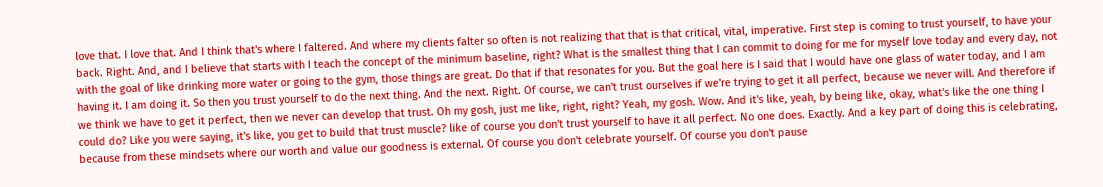love that. I love that. And I think that's where I faltered. And where my clients falter so often is not realizing that that is that critical, vital, imperative. First step is coming to trust yourself, to have your back. Right. And, and I believe that starts with I teach the concept of the minimum baseline, right? What is the smallest thing that I can commit to doing for me for myself love today and every day, not with the goal of like drinking more water or going to the gym, those things are great. Do that if that resonates for you. But the goal here is I said that I would have one glass of water today, and I am having it. I am doing it. So then you trust yourself to do the next thing. And the next. Right. Of course, we can't trust ourselves if we're trying to get it all perfect, because we never will. And therefore if we think we have to get it perfect, then we never can develop that trust. Oh my gosh, just me like, right, right? Yeah, my gosh. Wow. And it's like, yeah, by being like, okay, what's like the one thing I could do? Like you were saying, it's like, you get to build that trust muscle? like of course you don't trust yourself to have it all perfect. No one does. Exactly. And a key part of doing this is celebrating, because from these mindsets where our worth and value our goodness is external. Of course you don't celebrate yourself. Of course you don't pause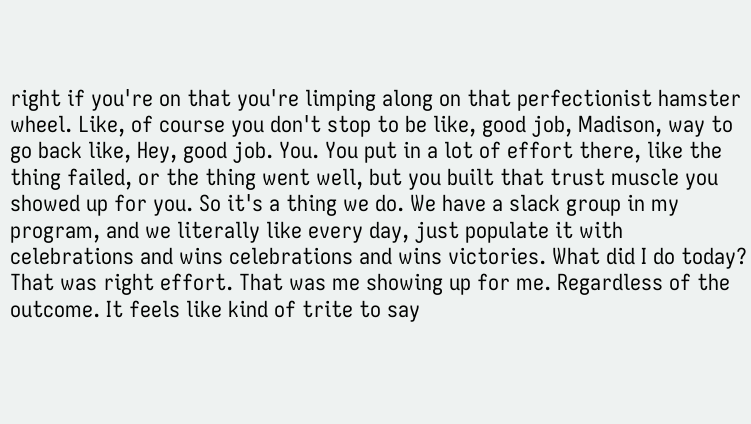right if you're on that you're limping along on that perfectionist hamster wheel. Like, of course you don't stop to be like, good job, Madison, way to go back like, Hey, good job. You. You put in a lot of effort there, like the thing failed, or the thing went well, but you built that trust muscle you showed up for you. So it's a thing we do. We have a slack group in my program, and we literally like every day, just populate it with celebrations and wins celebrations and wins victories. What did I do today? That was right effort. That was me showing up for me. Regardless of the outcome. It feels like kind of trite to say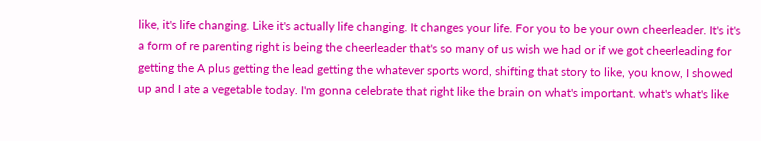like, it's life changing. Like it's actually life changing. It changes your life. For you to be your own cheerleader. It's it's a form of re parenting right is being the cheerleader that's so many of us wish we had or if we got cheerleading for getting the A plus getting the lead getting the whatever sports word, shifting that story to like, you know, I showed up and I ate a vegetable today. I'm gonna celebrate that right like the brain on what's important. what's what's like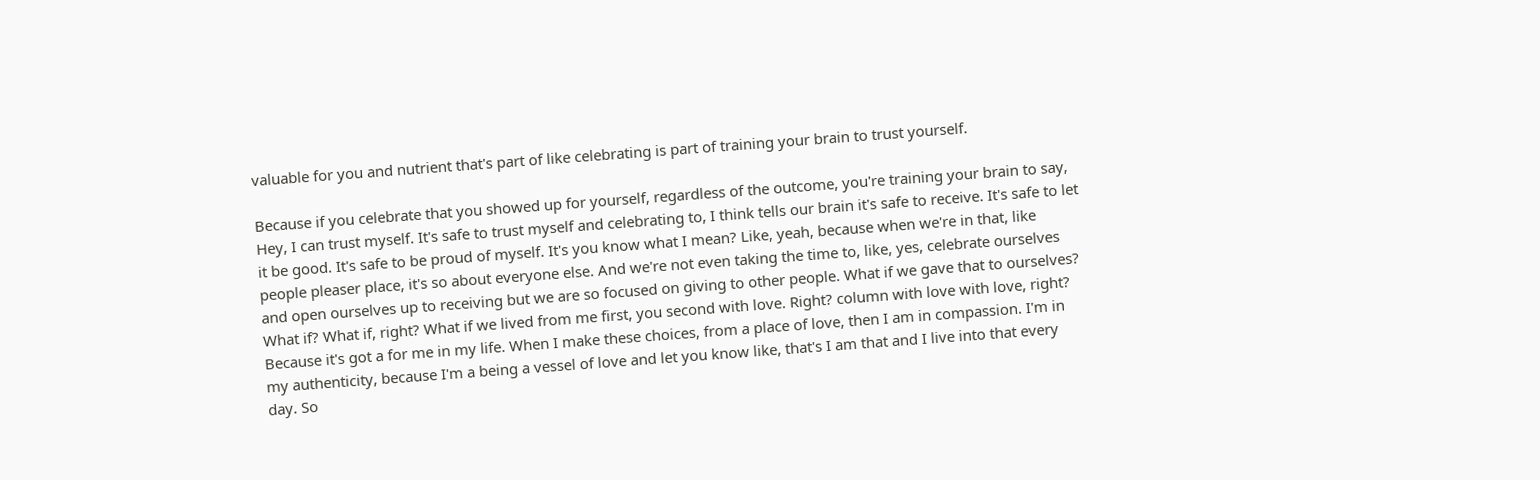valuable for you and nutrient that's part of like celebrating is part of training your brain to trust yourself.

Because if you celebrate that you showed up for yourself, regardless of the outcome, you're training your brain to say, Hey, I can trust myself. It's safe to trust myself and celebrating to, I think tells our brain it's safe to receive. It's safe to let it be good. It's safe to be proud of myself. It's you know what I mean? Like, yeah, because when we're in that, like people pleaser place, it's so about everyone else. And we're not even taking the time to, like, yes, celebrate ourselves and open ourselves up to receiving but we are so focused on giving to other people. What if we gave that to ourselves? What if? What if, right? What if we lived from me first, you second with love. Right? column with love with love, right? Because it's got a for me in my life. When I make these choices, from a place of love, then I am in compassion. I'm in my authenticity, because I'm a being a vessel of love and let you know like, that's I am that and I live into that every day. So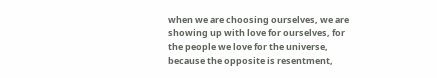when we are choosing ourselves, we are showing up with love for ourselves, for the people we love for the universe, because the opposite is resentment,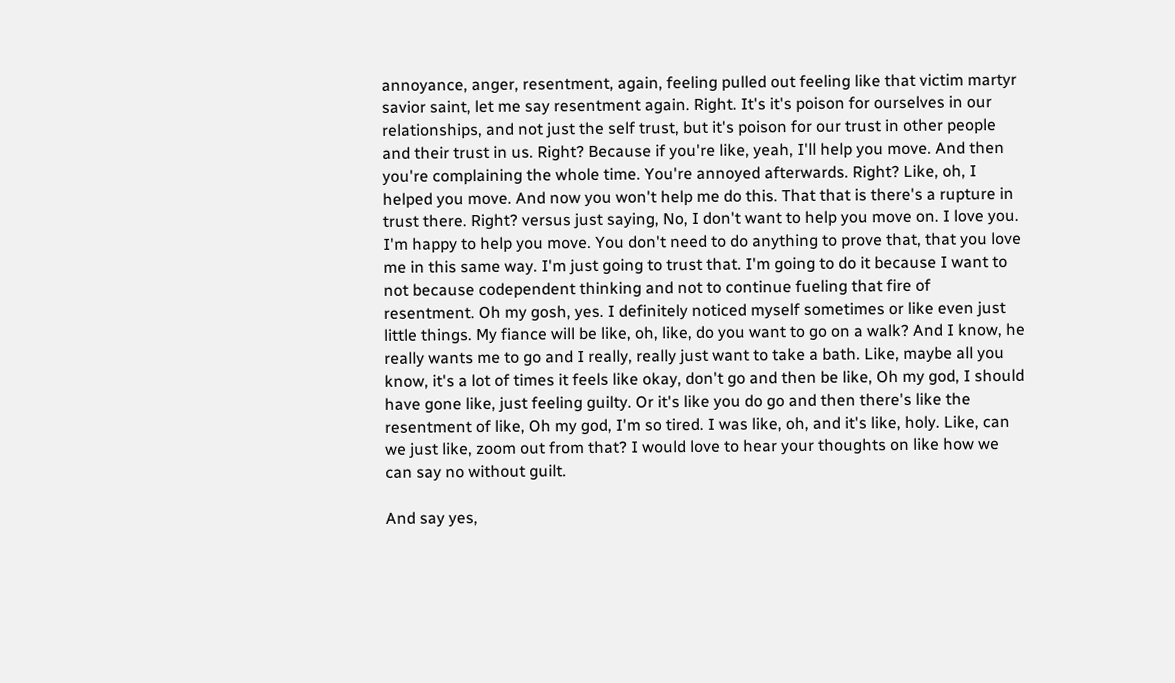annoyance, anger, resentment, again, feeling pulled out feeling like that victim martyr savior saint, let me say resentment again. Right. It's it's poison for ourselves in our relationships, and not just the self trust, but it's poison for our trust in other people and their trust in us. Right? Because if you're like, yeah, I'll help you move. And then you're complaining the whole time. You're annoyed afterwards. Right? Like, oh, I helped you move. And now you won't help me do this. That that is there's a rupture in trust there. Right? versus just saying, No, I don't want to help you move on. I love you. I'm happy to help you move. You don't need to do anything to prove that, that you love me in this same way. I'm just going to trust that. I'm going to do it because I want to not because codependent thinking and not to continue fueling that fire of resentment. Oh my gosh, yes. I definitely noticed myself sometimes or like even just little things. My fiance will be like, oh, like, do you want to go on a walk? And I know, he really wants me to go and I really, really just want to take a bath. Like, maybe all you know, it's a lot of times it feels like okay, don't go and then be like, Oh my god, I should have gone like, just feeling guilty. Or it's like you do go and then there's like the resentment of like, Oh my god, I'm so tired. I was like, oh, and it's like, holy. Like, can we just like, zoom out from that? I would love to hear your thoughts on like how we can say no without guilt.

And say yes,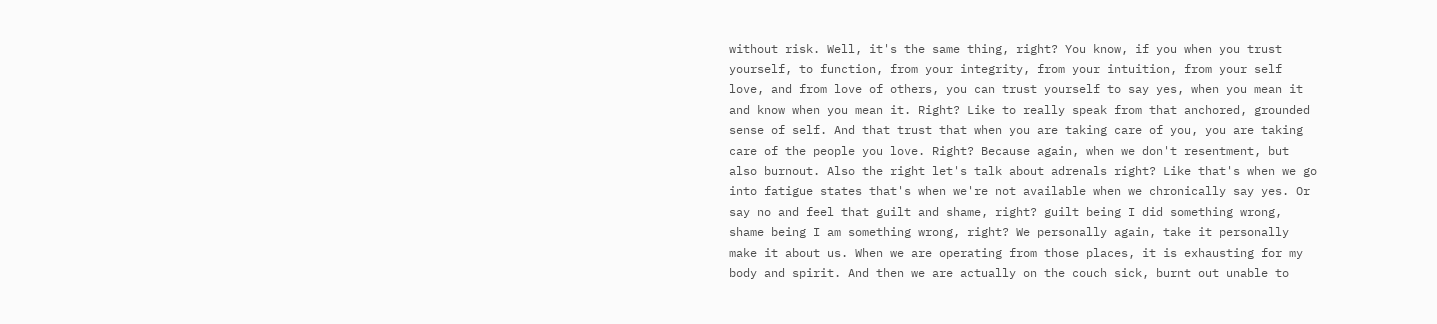without risk. Well, it's the same thing, right? You know, if you when you trust yourself, to function, from your integrity, from your intuition, from your self love, and from love of others, you can trust yourself to say yes, when you mean it and know when you mean it. Right? Like to really speak from that anchored, grounded sense of self. And that trust that when you are taking care of you, you are taking care of the people you love. Right? Because again, when we don't resentment, but also burnout. Also the right let's talk about adrenals right? Like that's when we go into fatigue states that's when we're not available when we chronically say yes. Or say no and feel that guilt and shame, right? guilt being I did something wrong, shame being I am something wrong, right? We personally again, take it personally make it about us. When we are operating from those places, it is exhausting for my body and spirit. And then we are actually on the couch sick, burnt out unable to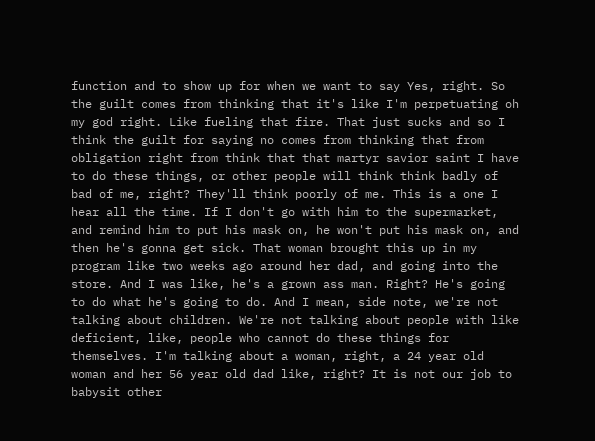function and to show up for when we want to say Yes, right. So the guilt comes from thinking that it's like I'm perpetuating oh my god right. Like fueling that fire. That just sucks and so I think the guilt for saying no comes from thinking that from obligation right from think that that martyr savior saint I have to do these things, or other people will think think badly of bad of me, right? They'll think poorly of me. This is a one I hear all the time. If I don't go with him to the supermarket, and remind him to put his mask on, he won't put his mask on, and then he's gonna get sick. That woman brought this up in my program like two weeks ago around her dad, and going into the store. And I was like, he's a grown ass man. Right? He's going to do what he's going to do. And I mean, side note, we're not talking about children. We're not talking about people with like deficient, like, people who cannot do these things for themselves. I'm talking about a woman, right, a 24 year old woman and her 56 year old dad like, right? It is not our job to babysit other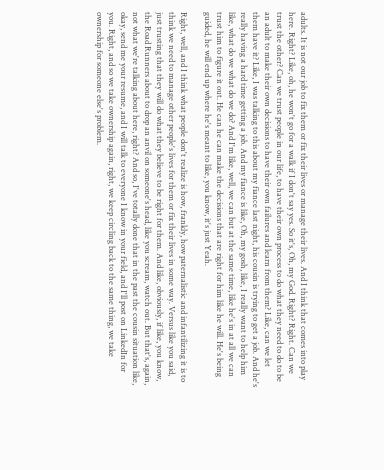adults. It is not our job to fix them or fix their lives or manage their lives. And I think that comes into play here. Right? Like, oh, he won't go for a walk if I don't say yes. So it's, Oh, my God. Right? Right. Can we trust the other? Can we trust people in our life, to have their own process to do what they need to do to be an adult to make their own decisions to have their own failures and learn from them? Like, can we let them have it? Like, I was talking to this about my fiance last night, his cousin is trying to get a job. And he's really having a hard time getting a job. And my fiance is like, Oh, my gosh, like, I really want to help him like, what do we what do we do? And I'm like, well, we can but at the same time, like he's in at all we can trust him to figure it out. He can he can make the decisions that are right for him like he will. He's being guided, he will end up where he's meant to like, you know, it's just Yeah.

Right, well, and I think what people don't realize is how, frankly, how paternalistic and infantilizing it is to think we need to manage other people's lives for them or fix their lives in some way. Versus like you said, just trusting that they will do what they believe to be right for them. And like, obviously, if like, you know, the Road Runners about to drop an anvil on someone's head, like you scream, watch out. But that's, again, not what we're talking about here, right? And so, I've totally done that in the past the cousin situation like, okay, send me your resume, and I will talk to everyone I know in your field, and I'll post on LinkedIn for you. Right, and so we take ownership again, right, we keep circling back to the same thing, we take ownership for someone else's problem.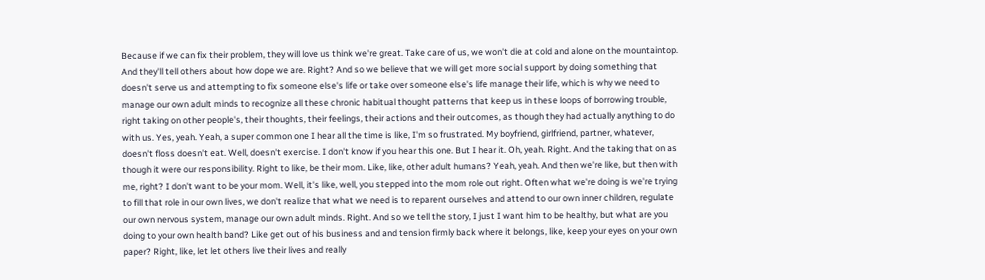Because if we can fix their problem, they will love us think we're great. Take care of us, we won't die at cold and alone on the mountaintop. And they'll tell others about how dope we are. Right? And so we believe that we will get more social support by doing something that doesn't serve us and attempting to fix someone else's life or take over someone else's life manage their life, which is why we need to manage our own adult minds to recognize all these chronic habitual thought patterns that keep us in these loops of borrowing trouble, right taking on other people's, their thoughts, their feelings, their actions and their outcomes, as though they had actually anything to do with us. Yes, yeah. Yeah, a super common one I hear all the time is like, I'm so frustrated. My boyfriend, girlfriend, partner, whatever, doesn't floss doesn't eat. Well, doesn't exercise. I don't know if you hear this one. But I hear it. Oh, yeah. Right. And the taking that on as though it were our responsibility. Right to like, be their mom. Like, like, other adult humans? Yeah, yeah. And then we're like, but then with me, right? I don't want to be your mom. Well, it's like, well, you stepped into the mom role out right. Often what we're doing is we're trying to fill that role in our own lives, we don't realize that what we need is to reparent ourselves and attend to our own inner children, regulate our own nervous system, manage our own adult minds. Right. And so we tell the story, I just I want him to be healthy, but what are you doing to your own health band? Like get out of his business and and tension firmly back where it belongs, like, keep your eyes on your own paper? Right, like, let let others live their lives and really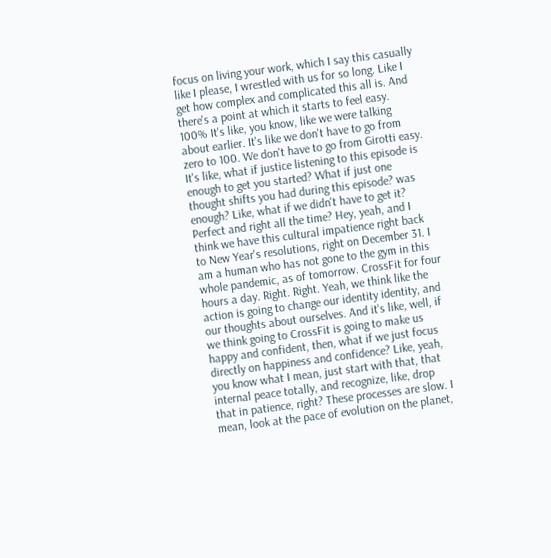focus on living your work, which I say this casually like I please, I wrestled with us for so long. Like I get how complex and complicated this all is. And there's a point at which it starts to feel easy. 100% It's like, you know, like we were talking about earlier. It's like we don't have to go from zero to 100. We don't have to go from Girotti easy. It's like, what if justice listening to this episode is enough to get you started? What if just one thought shifts you had during this episode? was enough? Like, what if we didn't have to get it? Perfect and right all the time? Hey, yeah, and I think we have this cultural impatience right back to New Year's resolutions, right on December 31. I am a human who has not gone to the gym in this whole pandemic, as of tomorrow. CrossFit for four hours a day. Right. Right. Yeah, we think like the action is going to change our identity identity, and our thoughts about ourselves. And it's like, well, if we think going to CrossFit is going to make us happy and confident, then, what if we just focus directly on happiness and confidence? Like, yeah, you know what I mean, just start with that, that internal peace totally, and recognize, like, drop that in patience, right? These processes are slow. I mean, look at the pace of evolution on the planet,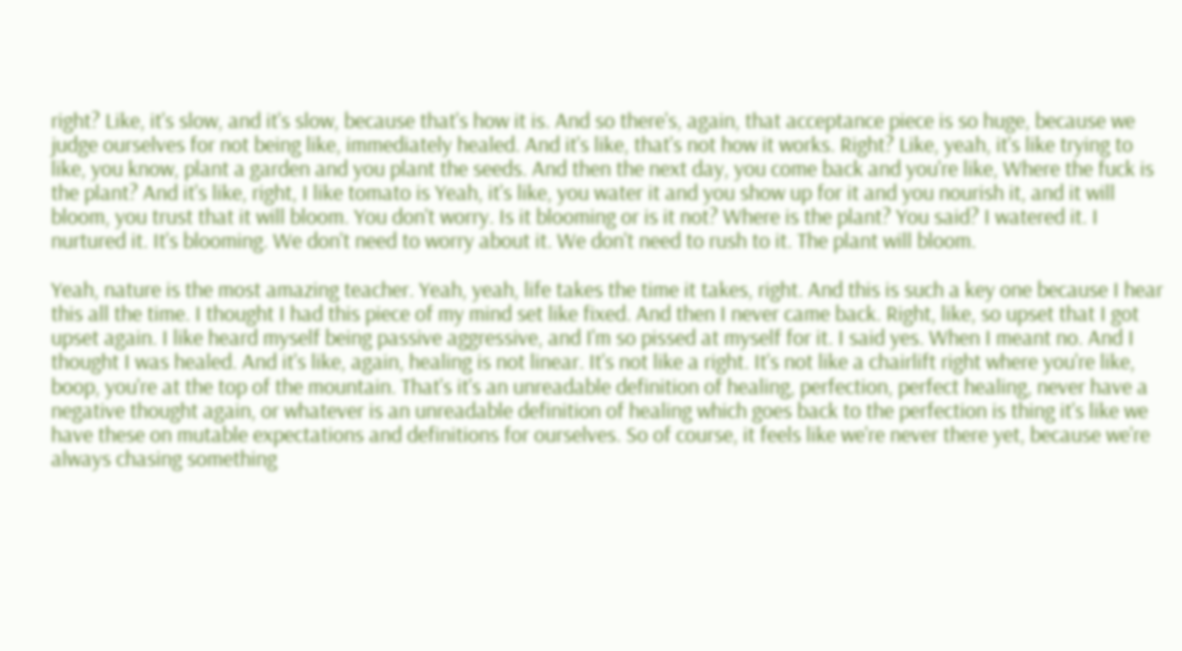right? Like, it's slow, and it's slow, because that's how it is. And so there's, again, that acceptance piece is so huge, because we judge ourselves for not being like, immediately healed. And it's like, that's not how it works. Right? Like, yeah, it's like trying to like, you know, plant a garden and you plant the seeds. And then the next day, you come back and you're like, Where the fuck is the plant? And it's like, right, I like tomato is Yeah, it's like, you water it and you show up for it and you nourish it, and it will bloom, you trust that it will bloom. You don't worry. Is it blooming or is it not? Where is the plant? You said? I watered it. I nurtured it. It's blooming. We don't need to worry about it. We don't need to rush to it. The plant will bloom.

Yeah, nature is the most amazing teacher. Yeah, yeah, life takes the time it takes, right. And this is such a key one because I hear this all the time. I thought I had this piece of my mind set like fixed. And then I never came back. Right, like, so upset that I got upset again. I like heard myself being passive aggressive, and I'm so pissed at myself for it. I said yes. When I meant no. And I thought I was healed. And it's like, again, healing is not linear. It's not like a right. It's not like a chairlift right where you're like, boop, you're at the top of the mountain. That's it's an unreadable definition of healing, perfection, perfect healing, never have a negative thought again, or whatever is an unreadable definition of healing which goes back to the perfection is thing it's like we have these on mutable expectations and definitions for ourselves. So of course, it feels like we're never there yet, because we're always chasing something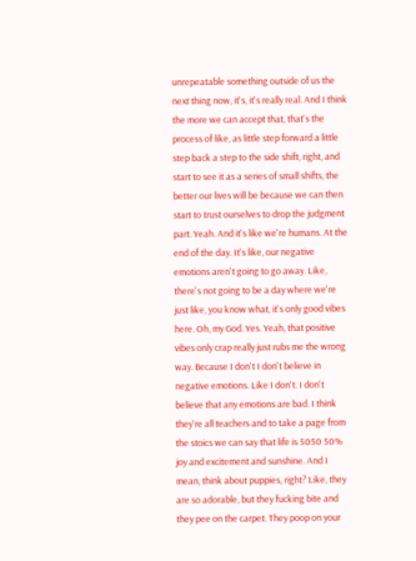unrepeatable something outside of us the next thing now, it's, it's really real. And I think the more we can accept that, that's the process of like, as little step forward a little step back a step to the side shift, right, and start to see it as a series of small shifts, the better our lives will be because we can then start to trust ourselves to drop the judgment part. Yeah. And it's like we're humans. At the end of the day. It's like, our negative emotions aren't going to go away. Like, there's not going to be a day where we're just like, you know what, it's only good vibes here. Oh, my God. Yes. Yeah, that positive vibes only crap really just rubs me the wrong way. Because I don't I don't believe in negative emotions. Like I don't. I don't believe that any emotions are bad. I think they're all teachers and to take a page from the stoics we can say that life is 5050 50% joy and excitement and sunshine. And I mean, think about puppies, right? Like, they are so adorable, but they fucking bite and they pee on the carpet. They poop on your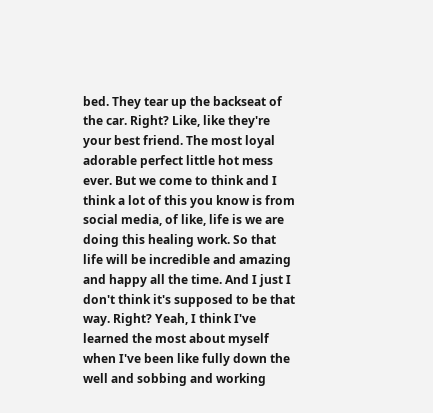bed. They tear up the backseat of the car. Right? Like, like they're your best friend. The most loyal adorable perfect little hot mess ever. But we come to think and I think a lot of this you know is from social media, of like, life is we are doing this healing work. So that life will be incredible and amazing and happy all the time. And I just I don't think it's supposed to be that way. Right? Yeah, I think I've learned the most about myself when I've been like fully down the well and sobbing and working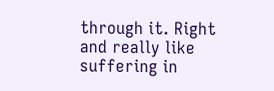through it. Right and really like suffering in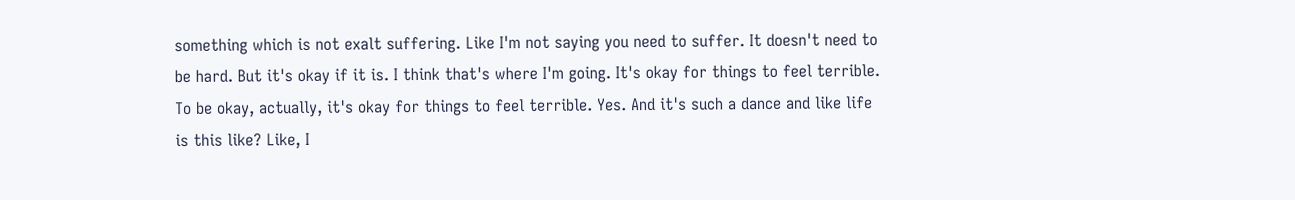something which is not exalt suffering. Like I'm not saying you need to suffer. It doesn't need to be hard. But it's okay if it is. I think that's where I'm going. It's okay for things to feel terrible. To be okay, actually, it's okay for things to feel terrible. Yes. And it's such a dance and like life is this like? Like, I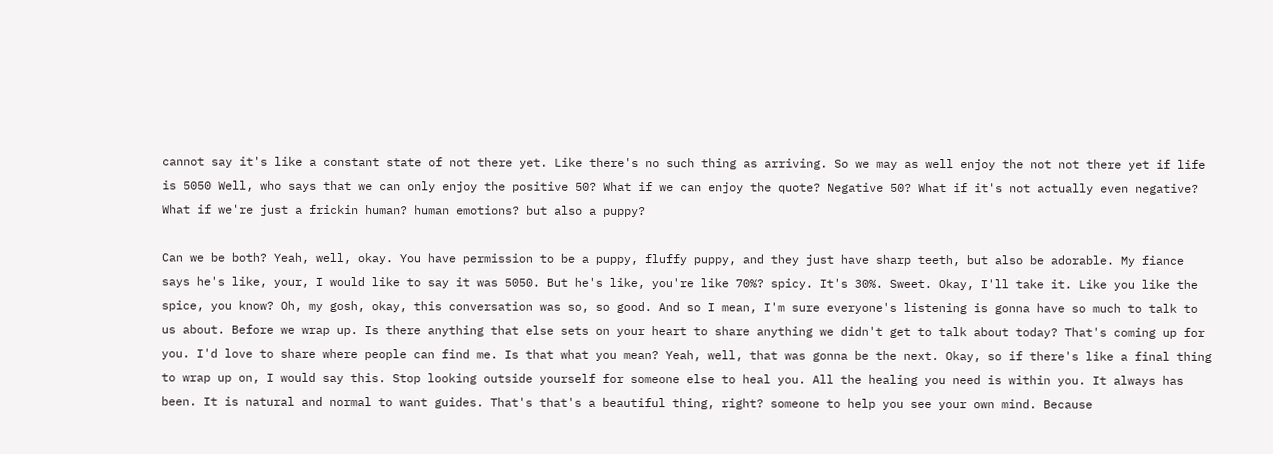cannot say it's like a constant state of not there yet. Like there's no such thing as arriving. So we may as well enjoy the not not there yet if life is 5050 Well, who says that we can only enjoy the positive 50? What if we can enjoy the quote? Negative 50? What if it's not actually even negative? What if we're just a frickin human? human emotions? but also a puppy?

Can we be both? Yeah, well, okay. You have permission to be a puppy, fluffy puppy, and they just have sharp teeth, but also be adorable. My fiance says he's like, your, I would like to say it was 5050. But he's like, you're like 70%? spicy. It's 30%. Sweet. Okay, I'll take it. Like you like the spice, you know? Oh, my gosh, okay, this conversation was so, so good. And so I mean, I'm sure everyone's listening is gonna have so much to talk to us about. Before we wrap up. Is there anything that else sets on your heart to share anything we didn't get to talk about today? That's coming up for you. I'd love to share where people can find me. Is that what you mean? Yeah, well, that was gonna be the next. Okay, so if there's like a final thing to wrap up on, I would say this. Stop looking outside yourself for someone else to heal you. All the healing you need is within you. It always has been. It is natural and normal to want guides. That's that's a beautiful thing, right? someone to help you see your own mind. Because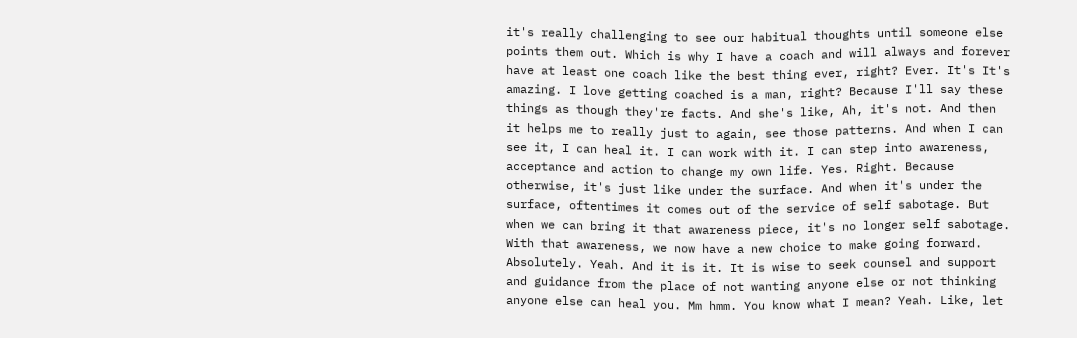it's really challenging to see our habitual thoughts until someone else points them out. Which is why I have a coach and will always and forever have at least one coach like the best thing ever, right? Ever. It's It's amazing. I love getting coached is a man, right? Because I'll say these things as though they're facts. And she's like, Ah, it's not. And then it helps me to really just to again, see those patterns. And when I can see it, I can heal it. I can work with it. I can step into awareness, acceptance and action to change my own life. Yes. Right. Because otherwise, it's just like under the surface. And when it's under the surface, oftentimes it comes out of the service of self sabotage. But when we can bring it that awareness piece, it's no longer self sabotage. With that awareness, we now have a new choice to make going forward. Absolutely. Yeah. And it is it. It is wise to seek counsel and support and guidance from the place of not wanting anyone else or not thinking anyone else can heal you. Mm hmm. You know what I mean? Yeah. Like, let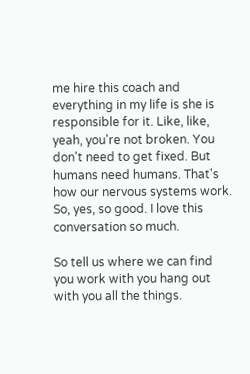me hire this coach and everything in my life is she is responsible for it. Like, like, yeah, you're not broken. You don't need to get fixed. But humans need humans. That's how our nervous systems work. So, yes, so good. I love this conversation so much.

So tell us where we can find you work with you hang out with you all the things.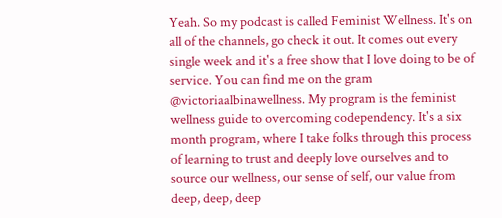Yeah. So my podcast is called Feminist Wellness. It's on all of the channels, go check it out. It comes out every single week and it's a free show that I love doing to be of service. You can find me on the gram @victoriaalbinawellness. My program is the feminist wellness guide to overcoming codependency. It's a six month program, where I take folks through this process of learning to trust and deeply love ourselves and to source our wellness, our sense of self, our value from deep, deep, deep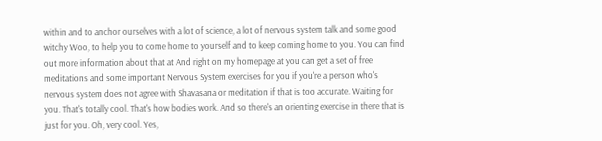within and to anchor ourselves with a lot of science, a lot of nervous system talk and some good witchy Woo, to help you to come home to yourself and to keep coming home to you. You can find out more information about that at And right on my homepage at you can get a set of free meditations and some important Nervous System exercises for you if you're a person who's nervous system does not agree with Shavasana or meditation if that is too accurate. Waiting for you. That's totally cool. That's how bodies work. And so there's an orienting exercise in there that is just for you. Oh, very cool. Yes,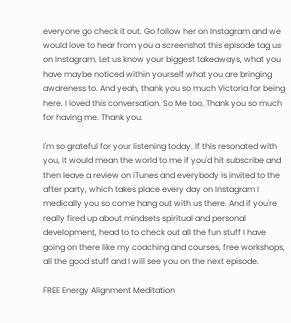everyone go check it out. Go follow her on Instagram and we would love to hear from you a screenshot this episode tag us on Instagram. Let us know your biggest takeaways, what you have maybe noticed within yourself what you are bringing awareness to. And yeah, thank you so much Victoria for being here. I loved this conversation. So Me too. Thank you so much for having me. Thank you.

I'm so grateful for your listening today. If this resonated with you, it would mean the world to me if you'd hit subscribe and then leave a review on iTunes and everybody is invited to the after party, which takes place every day on Instagram I medically you so come hang out with us there. And if you're really fired up about mindsets spiritual and personal development, head to to check out all the fun stuff I have going on there like my coaching and courses, free workshops, all the good stuff and I will see you on the next episode.

FREE Energy Alignment Meditation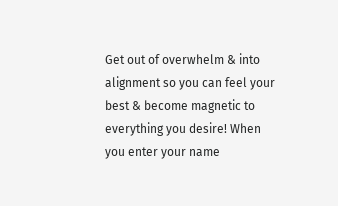Get out of overwhelm & into alignment so you can feel your best & become magnetic to everything you desire! When you enter your name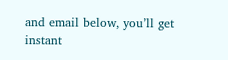and email below, you’ll get instant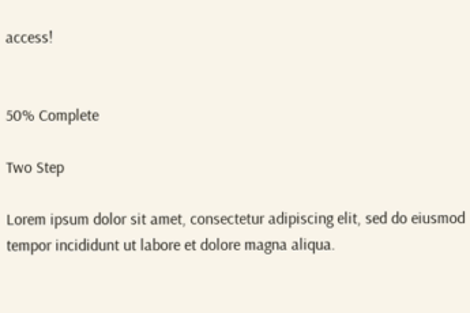access!


50% Complete

Two Step

Lorem ipsum dolor sit amet, consectetur adipiscing elit, sed do eiusmod tempor incididunt ut labore et dolore magna aliqua.